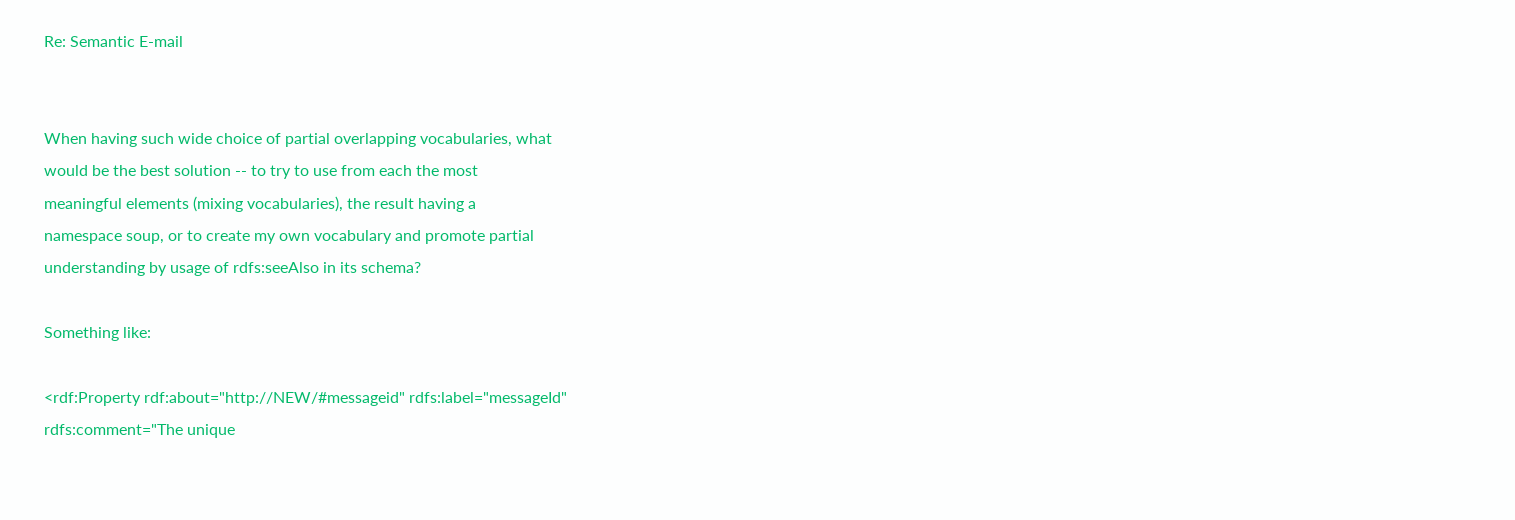Re: Semantic E-mail


When having such wide choice of partial overlapping vocabularies, what
would be the best solution -- to try to use from each the most
meaningful elements (mixing vocabularies), the result having a
namespace soup, or to create my own vocabulary and promote partial
understanding by usage of rdfs:seeAlso in its schema?

Something like:

<rdf:Property rdf:about="http://NEW/#messageid" rdfs:label="messageId"
rdfs:comment="The unique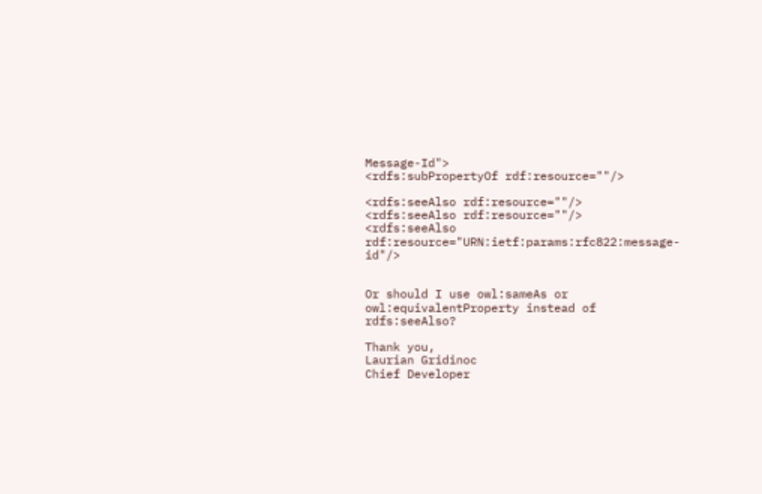Message-Id">
<rdfs:subPropertyOf rdf:resource=""/>

<rdfs:seeAlso rdf:resource=""/>
<rdfs:seeAlso rdf:resource=""/>
<rdfs:seeAlso rdf:resource="URN:ietf:params:rfc822:message-id"/>


Or should I use owl:sameAs or owl:equivalentProperty instead of  rdfs:seeAlso?

Thank you,
Laurian Gridinoc
Chief Developer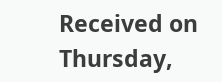Received on Thursday,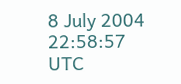8 July 2004 22:58:57 UTC